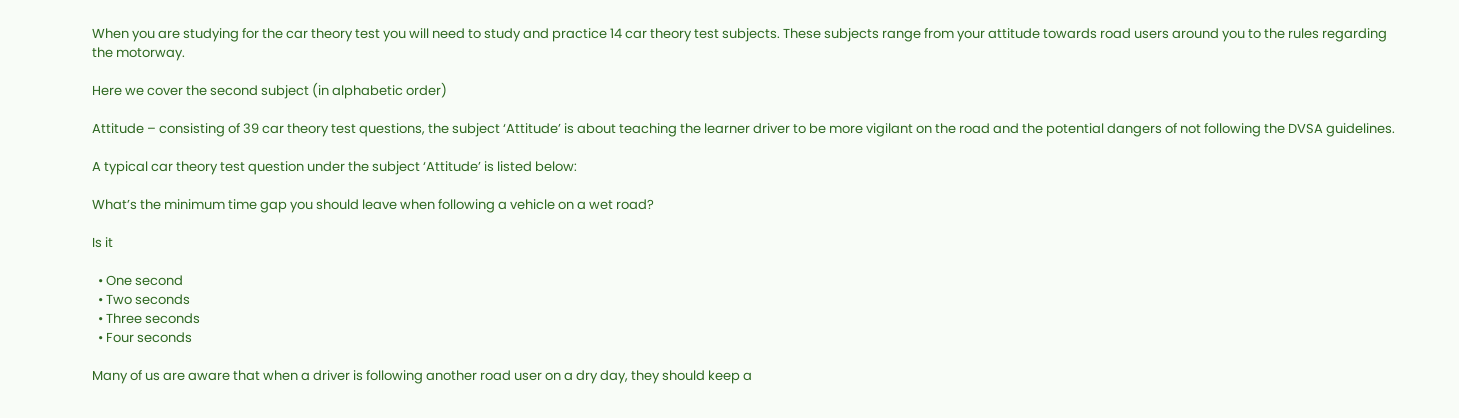When you are studying for the car theory test you will need to study and practice 14 car theory test subjects. These subjects range from your attitude towards road users around you to the rules regarding the motorway.

Here we cover the second subject (in alphabetic order)

Attitude – consisting of 39 car theory test questions, the subject ‘Attitude’ is about teaching the learner driver to be more vigilant on the road and the potential dangers of not following the DVSA guidelines.

A typical car theory test question under the subject ‘Attitude’ is listed below:

What’s the minimum time gap you should leave when following a vehicle on a wet road?

Is it

  • One second
  • Two seconds
  • Three seconds
  • Four seconds

Many of us are aware that when a driver is following another road user on a dry day, they should keep a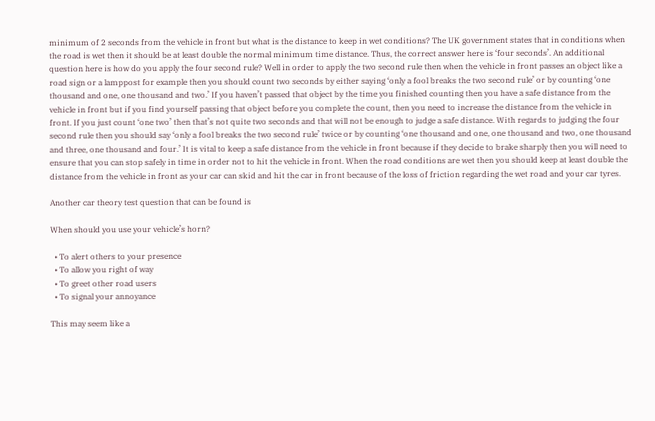minimum of 2 seconds from the vehicle in front but what is the distance to keep in wet conditions? The UK government states that in conditions when the road is wet then it should be at least double the normal minimum time distance. Thus, the correct answer here is ‘four seconds’. An additional question here is how do you apply the four second rule? Well in order to apply the two second rule then when the vehicle in front passes an object like a road sign or a lamppost for example then you should count two seconds by either saying ‘only a fool breaks the two second rule’ or by counting ‘one thousand and one, one thousand and two.’ If you haven’t passed that object by the time you finished counting then you have a safe distance from the vehicle in front but if you find yourself passing that object before you complete the count, then you need to increase the distance from the vehicle in front. If you just count ‘one two’ then that’s not quite two seconds and that will not be enough to judge a safe distance. With regards to judging the four second rule then you should say ‘only a fool breaks the two second rule’ twice or by counting ‘one thousand and one, one thousand and two, one thousand and three, one thousand and four.’ It is vital to keep a safe distance from the vehicle in front because if they decide to brake sharply then you will need to ensure that you can stop safely in time in order not to hit the vehicle in front. When the road conditions are wet then you should keep at least double the distance from the vehicle in front as your car can skid and hit the car in front because of the loss of friction regarding the wet road and your car tyres.

Another car theory test question that can be found is

When should you use your vehicle’s horn?

  • To alert others to your presence
  • To allow you right of way
  • To greet other road users
  • To signal your annoyance

This may seem like a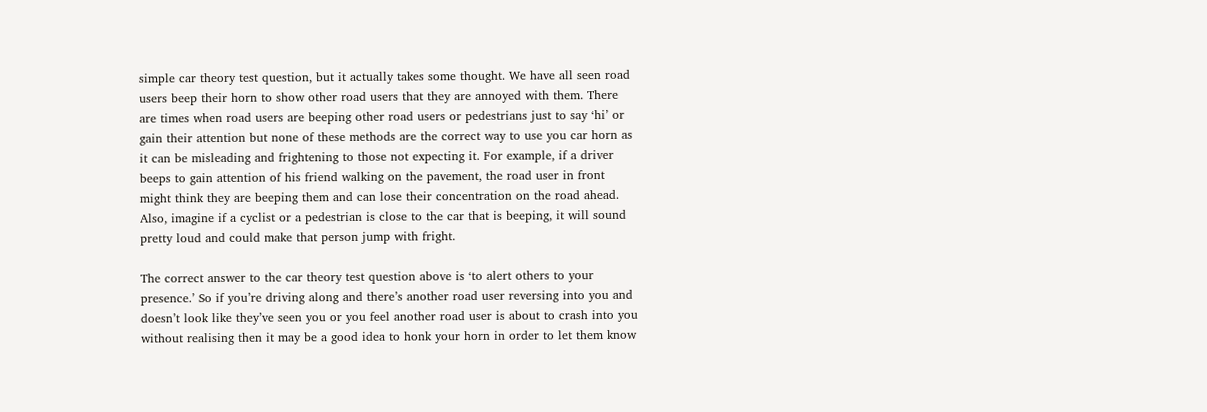simple car theory test question, but it actually takes some thought. We have all seen road users beep their horn to show other road users that they are annoyed with them. There are times when road users are beeping other road users or pedestrians just to say ‘hi’ or gain their attention but none of these methods are the correct way to use you car horn as it can be misleading and frightening to those not expecting it. For example, if a driver beeps to gain attention of his friend walking on the pavement, the road user in front might think they are beeping them and can lose their concentration on the road ahead. Also, imagine if a cyclist or a pedestrian is close to the car that is beeping, it will sound pretty loud and could make that person jump with fright.

The correct answer to the car theory test question above is ‘to alert others to your presence.’ So if you’re driving along and there’s another road user reversing into you and doesn’t look like they’ve seen you or you feel another road user is about to crash into you without realising then it may be a good idea to honk your horn in order to let them know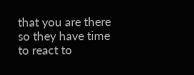that you are there so they have time to react to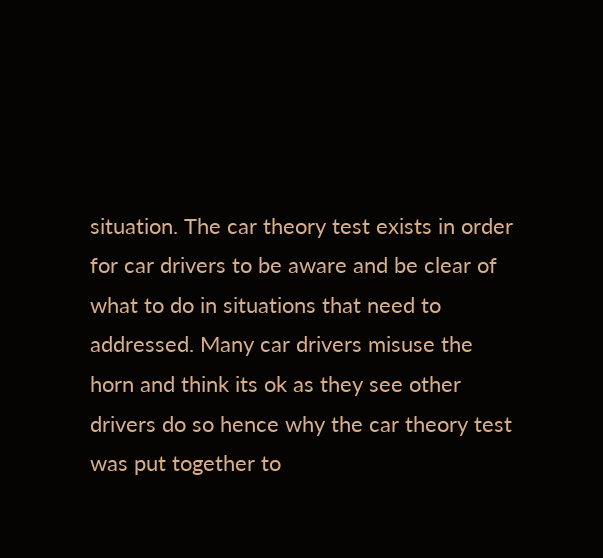situation. The car theory test exists in order for car drivers to be aware and be clear of what to do in situations that need to addressed. Many car drivers misuse the horn and think its ok as they see other drivers do so hence why the car theory test was put together to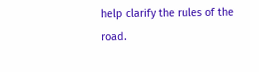help clarify the rules of the road.